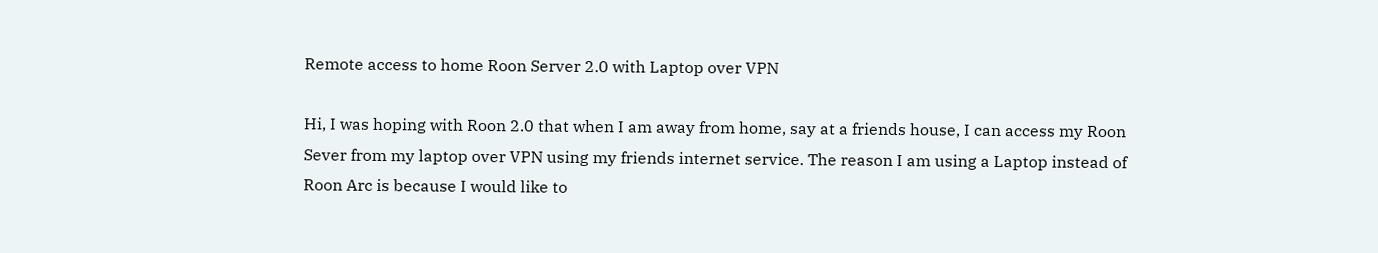Remote access to home Roon Server 2.0 with Laptop over VPN

Hi, I was hoping with Roon 2.0 that when I am away from home, say at a friends house, I can access my Roon Sever from my laptop over VPN using my friends internet service. The reason I am using a Laptop instead of Roon Arc is because I would like to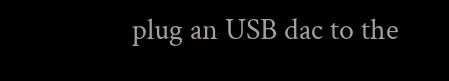plug an USB dac to the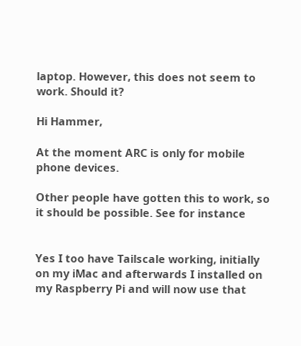laptop. However, this does not seem to work. Should it?

Hi Hammer,

At the moment ARC is only for mobile phone devices.

Other people have gotten this to work, so it should be possible. See for instance


Yes I too have Tailscale working, initially on my iMac and afterwards I installed on my Raspberry Pi and will now use that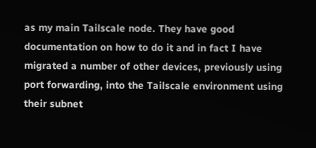as my main Tailscale node. They have good documentation on how to do it and in fact I have migrated a number of other devices, previously using port forwarding, into the Tailscale environment using their subnet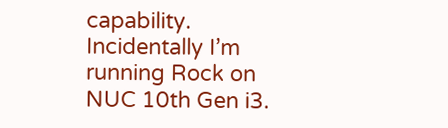capability. Incidentally I’m running Rock on NUC 10th Gen i3.